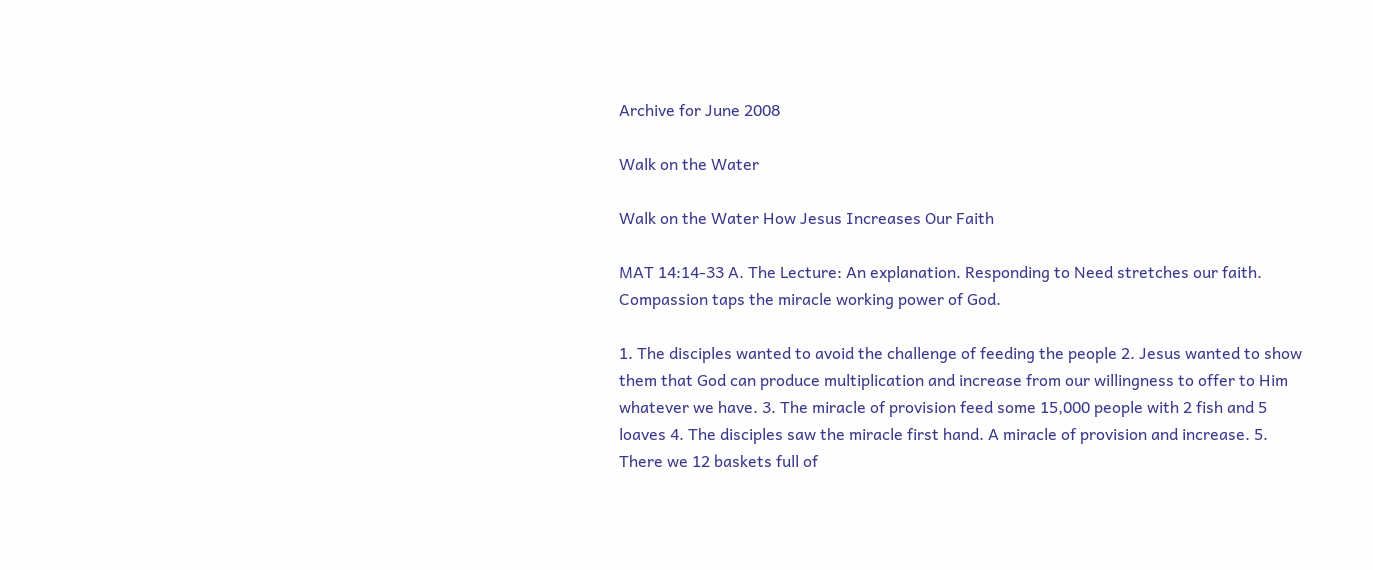Archive for June 2008

Walk on the Water

Walk on the Water How Jesus Increases Our Faith

MAT 14:14-33 A. The Lecture: An explanation. Responding to Need stretches our faith. Compassion taps the miracle working power of God.

1. The disciples wanted to avoid the challenge of feeding the people 2. Jesus wanted to show them that God can produce multiplication and increase from our willingness to offer to Him whatever we have. 3. The miracle of provision feed some 15,000 people with 2 fish and 5 loaves 4. The disciples saw the miracle first hand. A miracle of provision and increase. 5. There we 12 baskets full of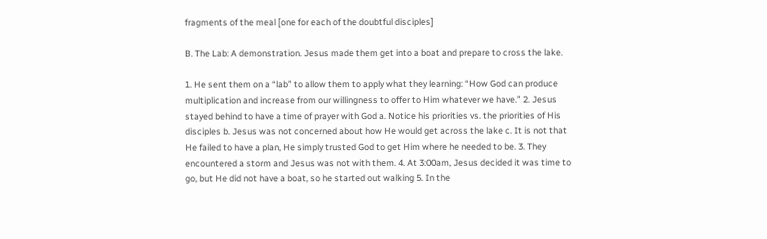fragments of the meal [one for each of the doubtful disciples]

B. The Lab: A demonstration. Jesus made them get into a boat and prepare to cross the lake.

1. He sent them on a “lab” to allow them to apply what they learning: “How God can produce multiplication and increase from our willingness to offer to Him whatever we have.” 2. Jesus stayed behind to have a time of prayer with God a. Notice his priorities vs. the priorities of His disciples b. Jesus was not concerned about how He would get across the lake c. It is not that He failed to have a plan, He simply trusted God to get Him where he needed to be. 3. They encountered a storm and Jesus was not with them. 4. At 3:00am, Jesus decided it was time to go, but He did not have a boat, so he started out walking 5. In the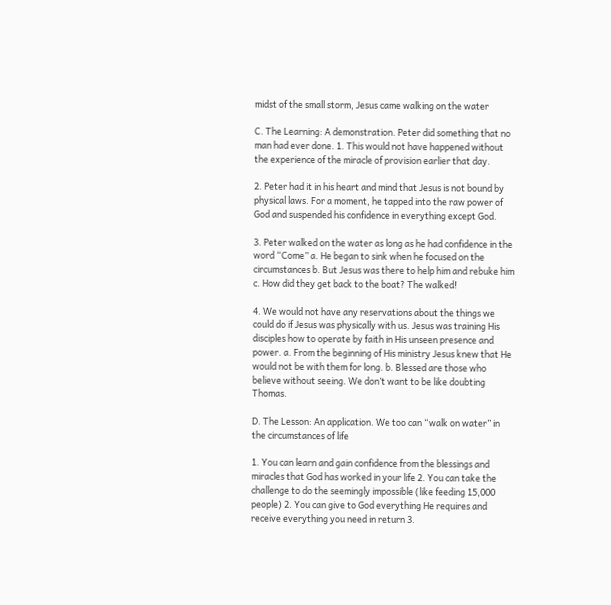midst of the small storm, Jesus came walking on the water

C. The Learning: A demonstration. Peter did something that no man had ever done. 1. This would not have happened without the experience of the miracle of provision earlier that day.

2. Peter had it in his heart and mind that Jesus is not bound by physical laws. For a moment, he tapped into the raw power of God and suspended his confidence in everything except God.

3. Peter walked on the water as long as he had confidence in the word “Come” a. He began to sink when he focused on the circumstances b. But Jesus was there to help him and rebuke him c. How did they get back to the boat? The walked!

4. We would not have any reservations about the things we could do if Jesus was physically with us. Jesus was training His disciples how to operate by faith in His unseen presence and power. a. From the beginning of His ministry Jesus knew that He would not be with them for long. b. Blessed are those who believe without seeing. We don’t want to be like doubting Thomas.

D. The Lesson: An application. We too can “walk on water” in the circumstances of life

1. You can learn and gain confidence from the blessings and miracles that God has worked in your life 2. You can take the challenge to do the seemingly impossible (like feeding 15,000 people) 2. You can give to God everything He requires and receive everything you need in return 3.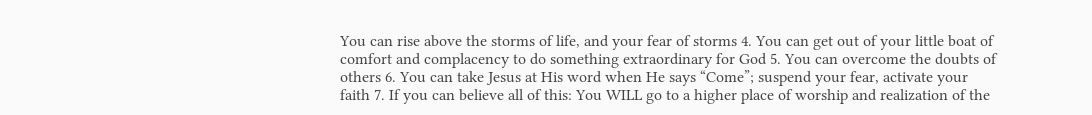You can rise above the storms of life, and your fear of storms 4. You can get out of your little boat of comfort and complacency to do something extraordinary for God 5. You can overcome the doubts of others 6. You can take Jesus at His word when He says “Come”; suspend your fear, activate your faith 7. If you can believe all of this: You WILL go to a higher place of worship and realization of the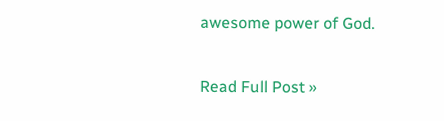awesome power of God.

Read Full Post »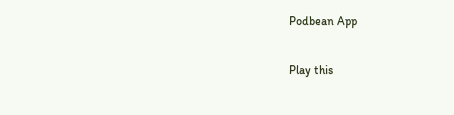Podbean App

Play this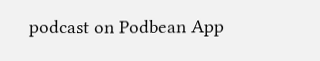podcast on Podbean App